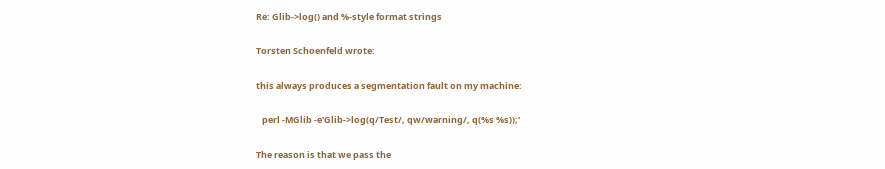Re: Glib->log() and %-style format strings

Torsten Schoenfeld wrote:

this always produces a segmentation fault on my machine:

   perl -MGlib -e'Glib->log(q/Test/, qw/warning/, q(%s %s));'

The reason is that we pass the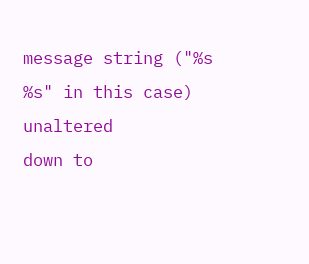message string ("%s %s" in this case) unaltered
down to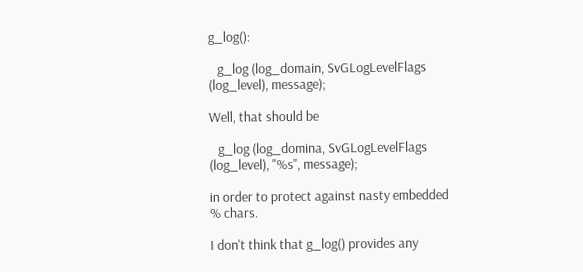g_log():

   g_log (log_domain, SvGLogLevelFlags (log_level), message);

Well, that should be

   g_log (log_domina, SvGLogLevelFlags (log_level), "%s", message);

in order to protect against nasty embedded % chars.

I don't think that g_log() provides any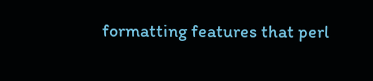formatting features that perl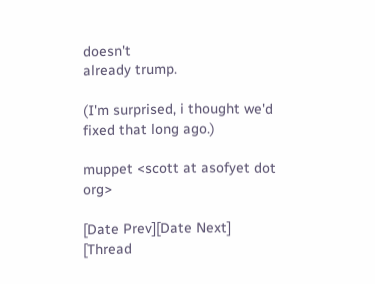doesn't
already trump.

(I'm surprised, i thought we'd fixed that long ago.)

muppet <scott at asofyet dot org>

[Date Prev][Date Next]   [Thread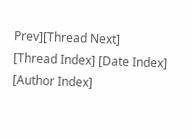Prev][Thread Next]   [Thread Index] [Date Index] [Author Index]